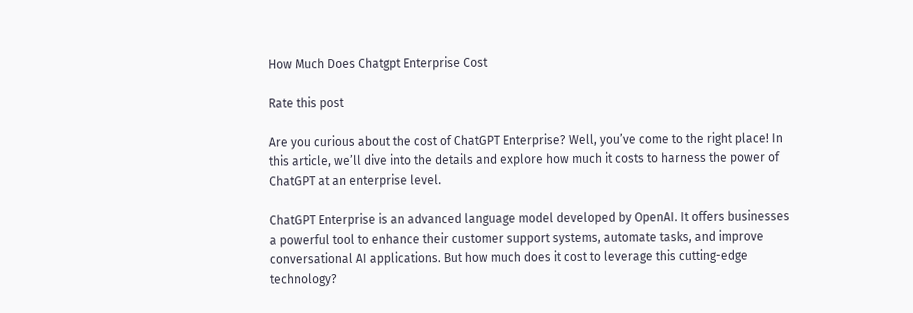How Much Does Chatgpt Enterprise Cost

Rate this post

Are you curious about the cost of ChatGPT Enterprise? Well, you’ve come to the right place! In this article, we’ll dive into the details and explore how much it costs to harness the power of ChatGPT at an enterprise level.

ChatGPT Enterprise is an advanced language model developed by OpenAI. It offers businesses a powerful tool to enhance their customer support systems, automate tasks, and improve conversational AI applications. But how much does it cost to leverage this cutting-edge technology?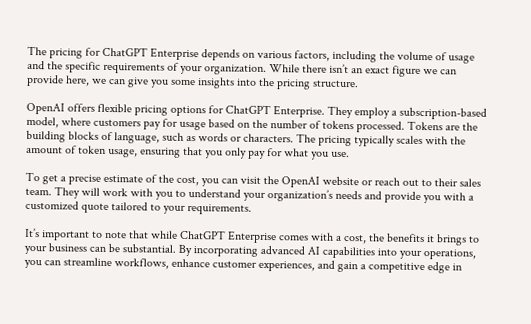The pricing for ChatGPT Enterprise depends on various factors, including the volume of usage and the specific requirements of your organization. While there isn’t an exact figure we can provide here, we can give you some insights into the pricing structure.

OpenAI offers flexible pricing options for ChatGPT Enterprise. They employ a subscription-based model, where customers pay for usage based on the number of tokens processed. Tokens are the building blocks of language, such as words or characters. The pricing typically scales with the amount of token usage, ensuring that you only pay for what you use.

To get a precise estimate of the cost, you can visit the OpenAI website or reach out to their sales team. They will work with you to understand your organization’s needs and provide you with a customized quote tailored to your requirements.

It’s important to note that while ChatGPT Enterprise comes with a cost, the benefits it brings to your business can be substantial. By incorporating advanced AI capabilities into your operations, you can streamline workflows, enhance customer experiences, and gain a competitive edge in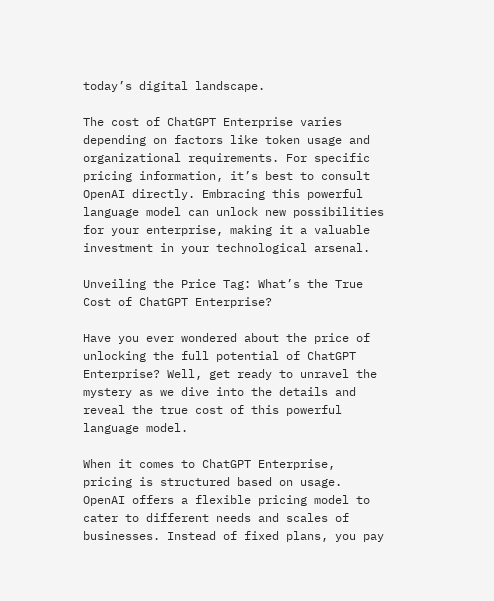today’s digital landscape.

The cost of ChatGPT Enterprise varies depending on factors like token usage and organizational requirements. For specific pricing information, it’s best to consult OpenAI directly. Embracing this powerful language model can unlock new possibilities for your enterprise, making it a valuable investment in your technological arsenal.

Unveiling the Price Tag: What’s the True Cost of ChatGPT Enterprise?

Have you ever wondered about the price of unlocking the full potential of ChatGPT Enterprise? Well, get ready to unravel the mystery as we dive into the details and reveal the true cost of this powerful language model.

When it comes to ChatGPT Enterprise, pricing is structured based on usage. OpenAI offers a flexible pricing model to cater to different needs and scales of businesses. Instead of fixed plans, you pay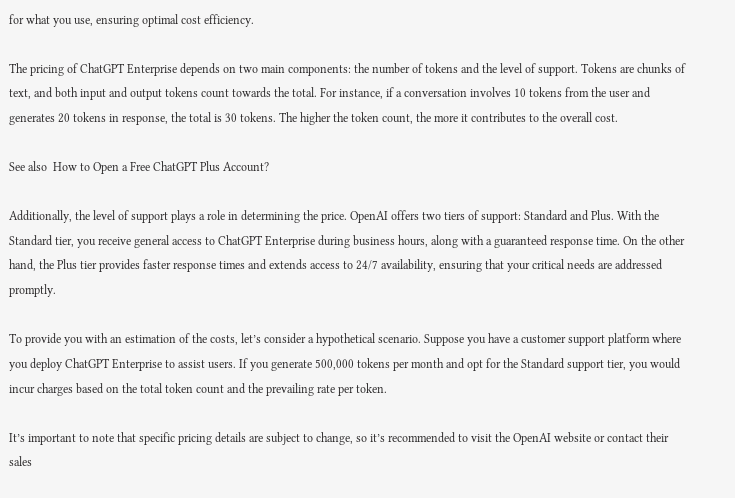for what you use, ensuring optimal cost efficiency.

The pricing of ChatGPT Enterprise depends on two main components: the number of tokens and the level of support. Tokens are chunks of text, and both input and output tokens count towards the total. For instance, if a conversation involves 10 tokens from the user and generates 20 tokens in response, the total is 30 tokens. The higher the token count, the more it contributes to the overall cost.

See also  How to Open a Free ChatGPT Plus Account?

Additionally, the level of support plays a role in determining the price. OpenAI offers two tiers of support: Standard and Plus. With the Standard tier, you receive general access to ChatGPT Enterprise during business hours, along with a guaranteed response time. On the other hand, the Plus tier provides faster response times and extends access to 24/7 availability, ensuring that your critical needs are addressed promptly.

To provide you with an estimation of the costs, let’s consider a hypothetical scenario. Suppose you have a customer support platform where you deploy ChatGPT Enterprise to assist users. If you generate 500,000 tokens per month and opt for the Standard support tier, you would incur charges based on the total token count and the prevailing rate per token.

It’s important to note that specific pricing details are subject to change, so it’s recommended to visit the OpenAI website or contact their sales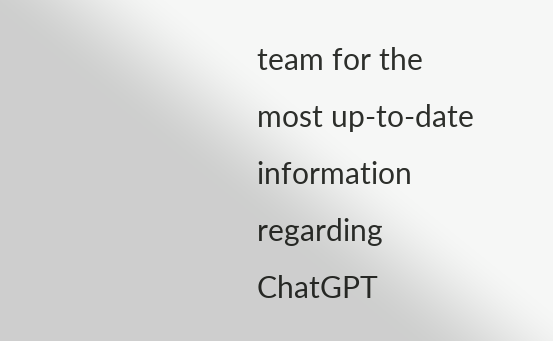team for the most up-to-date information regarding ChatGPT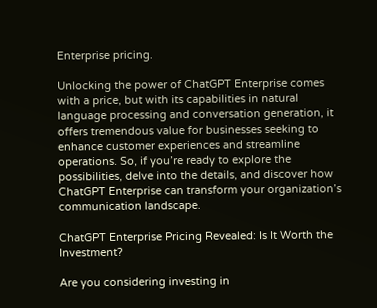Enterprise pricing.

Unlocking the power of ChatGPT Enterprise comes with a price, but with its capabilities in natural language processing and conversation generation, it offers tremendous value for businesses seeking to enhance customer experiences and streamline operations. So, if you’re ready to explore the possibilities, delve into the details, and discover how ChatGPT Enterprise can transform your organization’s communication landscape.

ChatGPT Enterprise Pricing Revealed: Is It Worth the Investment?

Are you considering investing in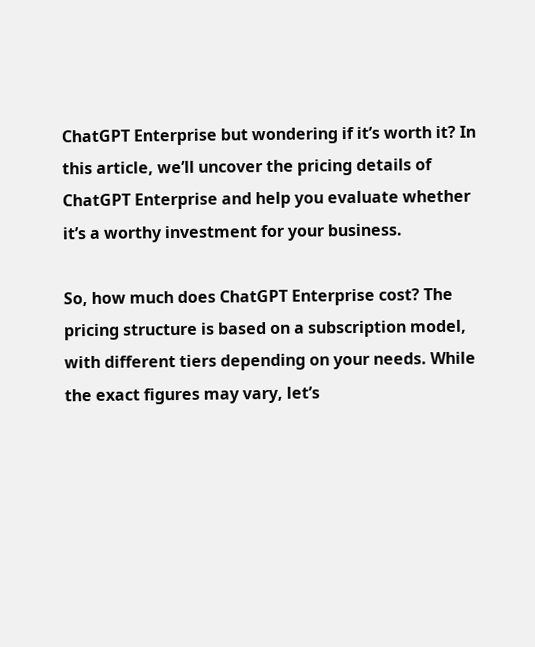ChatGPT Enterprise but wondering if it’s worth it? In this article, we’ll uncover the pricing details of ChatGPT Enterprise and help you evaluate whether it’s a worthy investment for your business.

So, how much does ChatGPT Enterprise cost? The pricing structure is based on a subscription model, with different tiers depending on your needs. While the exact figures may vary, let’s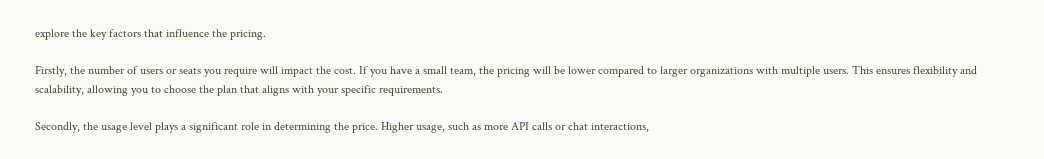explore the key factors that influence the pricing.

Firstly, the number of users or seats you require will impact the cost. If you have a small team, the pricing will be lower compared to larger organizations with multiple users. This ensures flexibility and scalability, allowing you to choose the plan that aligns with your specific requirements.

Secondly, the usage level plays a significant role in determining the price. Higher usage, such as more API calls or chat interactions,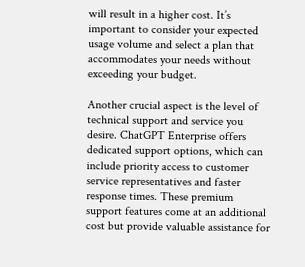will result in a higher cost. It’s important to consider your expected usage volume and select a plan that accommodates your needs without exceeding your budget.

Another crucial aspect is the level of technical support and service you desire. ChatGPT Enterprise offers dedicated support options, which can include priority access to customer service representatives and faster response times. These premium support features come at an additional cost but provide valuable assistance for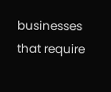businesses that require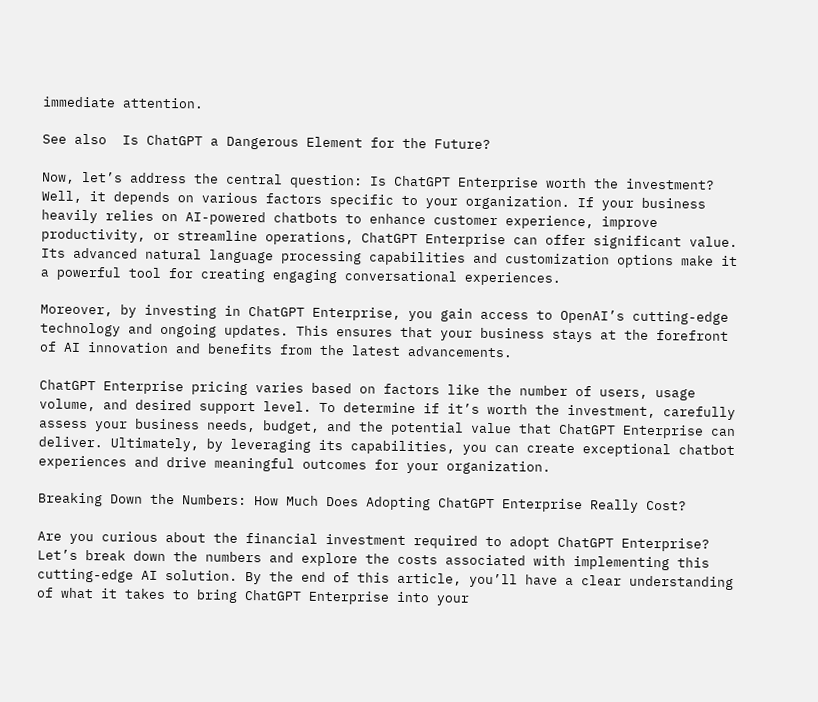immediate attention.

See also  Is ChatGPT a Dangerous Element for the Future?

Now, let’s address the central question: Is ChatGPT Enterprise worth the investment? Well, it depends on various factors specific to your organization. If your business heavily relies on AI-powered chatbots to enhance customer experience, improve productivity, or streamline operations, ChatGPT Enterprise can offer significant value. Its advanced natural language processing capabilities and customization options make it a powerful tool for creating engaging conversational experiences.

Moreover, by investing in ChatGPT Enterprise, you gain access to OpenAI’s cutting-edge technology and ongoing updates. This ensures that your business stays at the forefront of AI innovation and benefits from the latest advancements.

ChatGPT Enterprise pricing varies based on factors like the number of users, usage volume, and desired support level. To determine if it’s worth the investment, carefully assess your business needs, budget, and the potential value that ChatGPT Enterprise can deliver. Ultimately, by leveraging its capabilities, you can create exceptional chatbot experiences and drive meaningful outcomes for your organization.

Breaking Down the Numbers: How Much Does Adopting ChatGPT Enterprise Really Cost?

Are you curious about the financial investment required to adopt ChatGPT Enterprise? Let’s break down the numbers and explore the costs associated with implementing this cutting-edge AI solution. By the end of this article, you’ll have a clear understanding of what it takes to bring ChatGPT Enterprise into your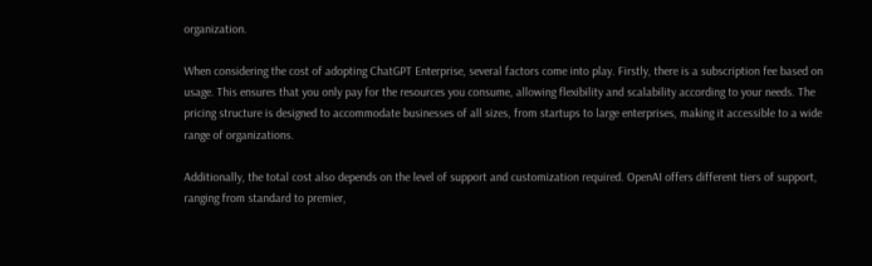organization.

When considering the cost of adopting ChatGPT Enterprise, several factors come into play. Firstly, there is a subscription fee based on usage. This ensures that you only pay for the resources you consume, allowing flexibility and scalability according to your needs. The pricing structure is designed to accommodate businesses of all sizes, from startups to large enterprises, making it accessible to a wide range of organizations.

Additionally, the total cost also depends on the level of support and customization required. OpenAI offers different tiers of support, ranging from standard to premier,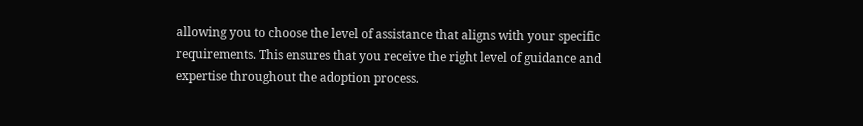allowing you to choose the level of assistance that aligns with your specific requirements. This ensures that you receive the right level of guidance and expertise throughout the adoption process.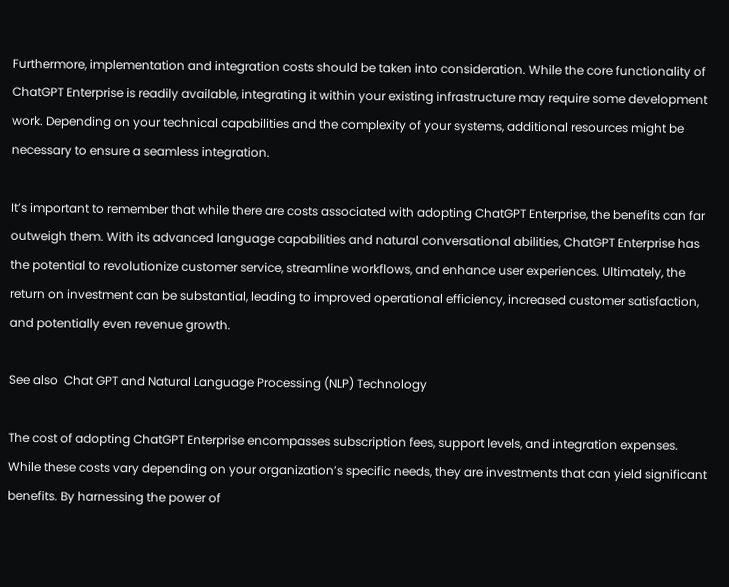Furthermore, implementation and integration costs should be taken into consideration. While the core functionality of ChatGPT Enterprise is readily available, integrating it within your existing infrastructure may require some development work. Depending on your technical capabilities and the complexity of your systems, additional resources might be necessary to ensure a seamless integration.

It’s important to remember that while there are costs associated with adopting ChatGPT Enterprise, the benefits can far outweigh them. With its advanced language capabilities and natural conversational abilities, ChatGPT Enterprise has the potential to revolutionize customer service, streamline workflows, and enhance user experiences. Ultimately, the return on investment can be substantial, leading to improved operational efficiency, increased customer satisfaction, and potentially even revenue growth.

See also  Chat GPT and Natural Language Processing (NLP) Technology

The cost of adopting ChatGPT Enterprise encompasses subscription fees, support levels, and integration expenses. While these costs vary depending on your organization’s specific needs, they are investments that can yield significant benefits. By harnessing the power of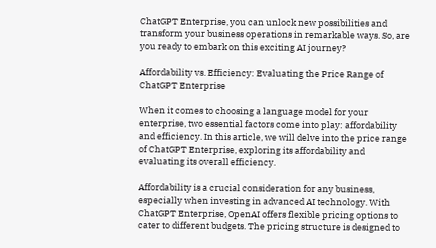ChatGPT Enterprise, you can unlock new possibilities and transform your business operations in remarkable ways. So, are you ready to embark on this exciting AI journey?

Affordability vs. Efficiency: Evaluating the Price Range of ChatGPT Enterprise

When it comes to choosing a language model for your enterprise, two essential factors come into play: affordability and efficiency. In this article, we will delve into the price range of ChatGPT Enterprise, exploring its affordability and evaluating its overall efficiency.

Affordability is a crucial consideration for any business, especially when investing in advanced AI technology. With ChatGPT Enterprise, OpenAI offers flexible pricing options to cater to different budgets. The pricing structure is designed to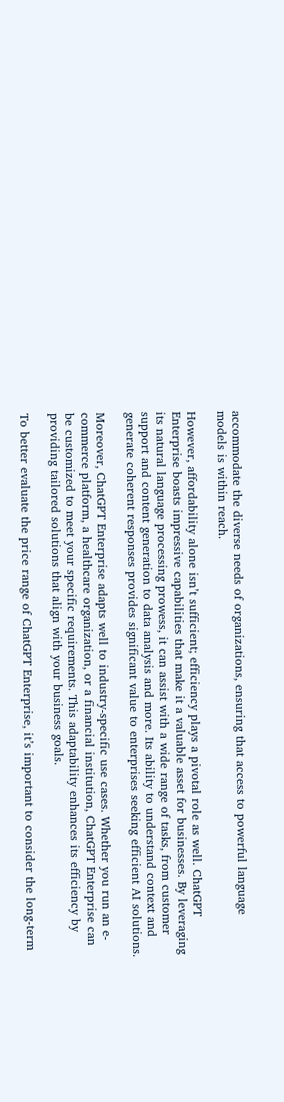accommodate the diverse needs of organizations, ensuring that access to powerful language models is within reach.

However, affordability alone isn’t sufficient; efficiency plays a pivotal role as well. ChatGPT Enterprise boasts impressive capabilities that make it a valuable asset for businesses. By leveraging its natural language processing prowess, it can assist with a wide range of tasks, from customer support and content generation to data analysis and more. Its ability to understand context and generate coherent responses provides significant value to enterprises seeking efficient AI solutions.

Moreover, ChatGPT Enterprise adapts well to industry-specific use cases. Whether you run an e-commerce platform, a healthcare organization, or a financial institution, ChatGPT Enterprise can be customized to meet your specific requirements. This adaptability enhances its efficiency by providing tailored solutions that align with your business goals.

To better evaluate the price range of ChatGPT Enterprise, it’s important to consider the long-term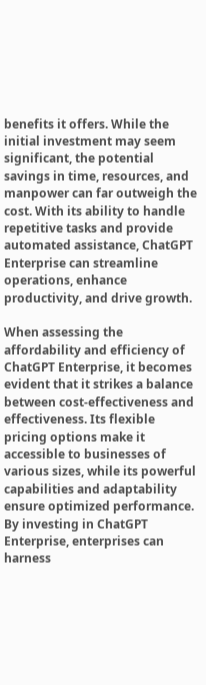benefits it offers. While the initial investment may seem significant, the potential savings in time, resources, and manpower can far outweigh the cost. With its ability to handle repetitive tasks and provide automated assistance, ChatGPT Enterprise can streamline operations, enhance productivity, and drive growth.

When assessing the affordability and efficiency of ChatGPT Enterprise, it becomes evident that it strikes a balance between cost-effectiveness and effectiveness. Its flexible pricing options make it accessible to businesses of various sizes, while its powerful capabilities and adaptability ensure optimized performance. By investing in ChatGPT Enterprise, enterprises can harness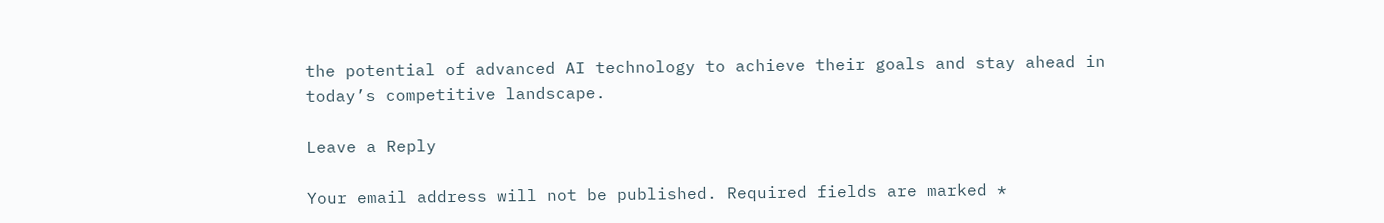the potential of advanced AI technology to achieve their goals and stay ahead in today’s competitive landscape.

Leave a Reply

Your email address will not be published. Required fields are marked *